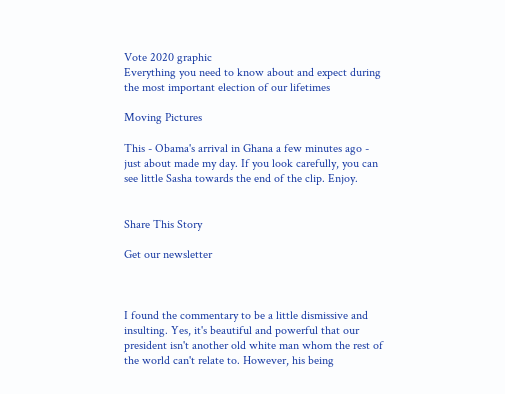Vote 2020 graphic
Everything you need to know about and expect during
the most important election of our lifetimes

Moving Pictures

This - Obama's arrival in Ghana a few minutes ago - just about made my day. If you look carefully, you can see little Sasha towards the end of the clip. Enjoy.


Share This Story

Get our newsletter



I found the commentary to be a little dismissive and insulting. Yes, it's beautiful and powerful that our president isn't another old white man whom the rest of the world can't relate to. However, his being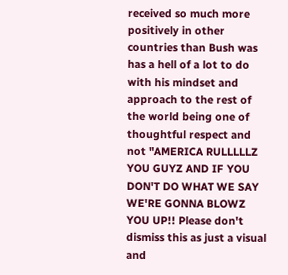received so much more positively in other countries than Bush was has a hell of a lot to do with his mindset and approach to the rest of the world being one of thoughtful respect and not "AMERICA RULLLLLZ YOU GUYZ AND IF YOU DON'T DO WHAT WE SAY WE'RE GONNA BLOWZ YOU UP!! Please don't dismiss this as just a visual and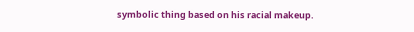symbolic thing based on his racial makeup.